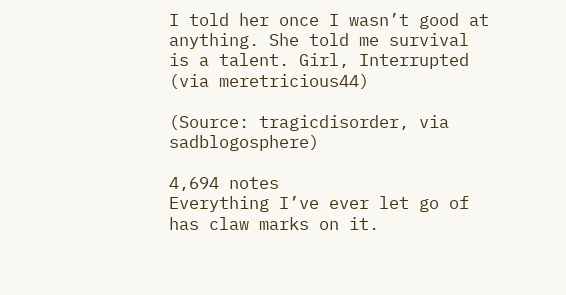I told her once I wasn’t good at anything. She told me survival is a talent. Girl, Interrupted (via meretricious44)

(Source: tragicdisorder, via sadblogosphere)

4,694 notes
Everything I’ve ever let go of has claw marks on it.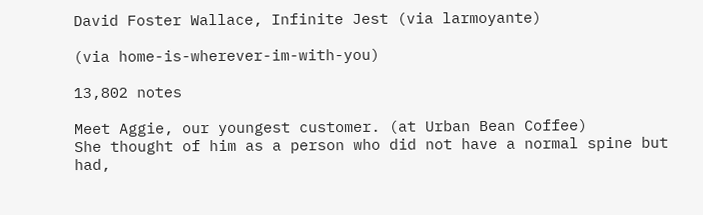David Foster Wallace, Infinite Jest (via larmoyante)

(via home-is-wherever-im-with-you)

13,802 notes

Meet Aggie, our youngest customer. (at Urban Bean Coffee)
She thought of him as a person who did not have a normal spine but had,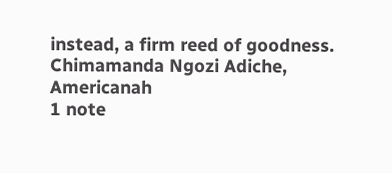instead, a firm reed of goodness. Chimamanda Ngozi Adiche, Americanah
1 note